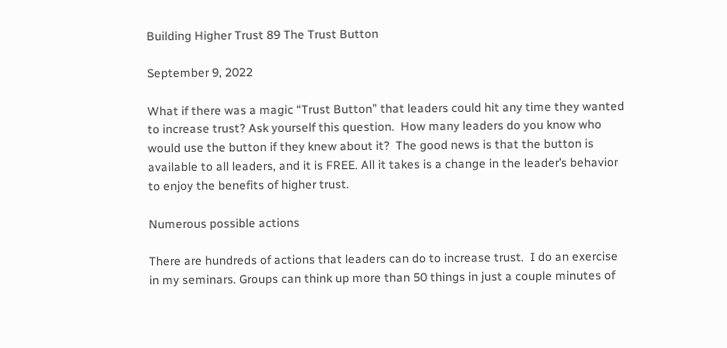Building Higher Trust 89 The Trust Button

September 9, 2022

What if there was a magic “Trust Button” that leaders could hit any time they wanted to increase trust? Ask yourself this question.  How many leaders do you know who would use the button if they knew about it?  The good news is that the button is available to all leaders, and it is FREE. All it takes is a change in the leader’s behavior to enjoy the benefits of higher trust.

Numerous possible actions

There are hundreds of actions that leaders can do to increase trust.  I do an exercise in my seminars. Groups can think up more than 50 things in just a couple minutes of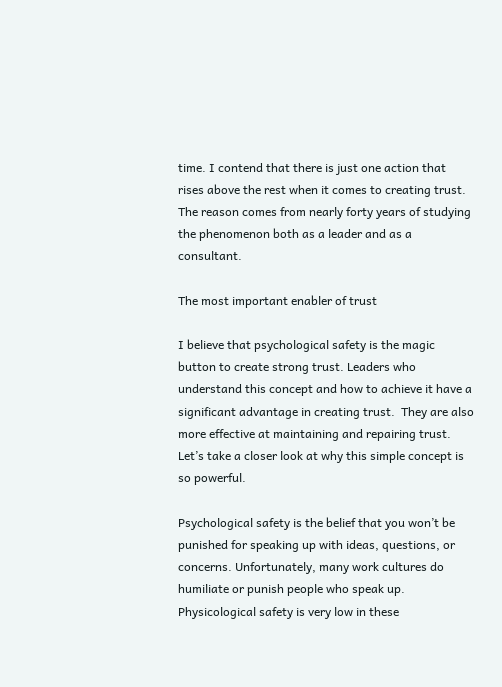time. I contend that there is just one action that rises above the rest when it comes to creating trust.  The reason comes from nearly forty years of studying the phenomenon both as a leader and as a consultant.

The most important enabler of trust

I believe that psychological safety is the magic button to create strong trust. Leaders who understand this concept and how to achieve it have a significant advantage in creating trust.  They are also more effective at maintaining and repairing trust. Let’s take a closer look at why this simple concept is so powerful.

Psychological safety is the belief that you won’t be punished for speaking up with ideas, questions, or concerns. Unfortunately, many work cultures do humiliate or punish people who speak up. Physicological safety is very low in these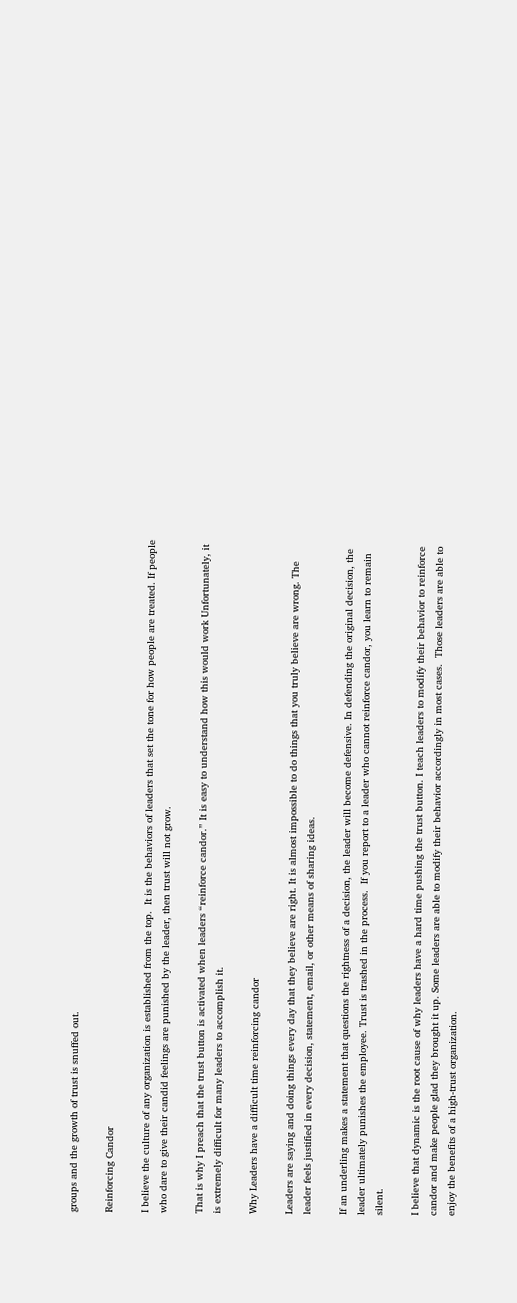groups and the growth of trust is snuffed out.

Reinforcing Candor

I believe the culture of any organization is established from the top.  It is the behaviors of leaders that set the tone for how people are treated. If people who dare to give their candid feelings are punished by the leader, then trust will not grow.

That is why I preach that the trust button is activated when leaders “reinforce candor.” It is easy to understand how this would work Unfortunately, it is extremely difficult for many leaders to accomplish it.

Why Leaders have a difficult time reinforcing candor

Leaders are saying and doing things every day that they believe are right. It is almost impossible to do things that you truly believe are wrong. The leader feels justified in every decision, statement, email, or other means of sharing ideas.

If an underling makes a statement that questions the rightness of a decision, the leader will become defensive. In defending the original decision, the leader ultimately punishes the employee. Trust is trashed in the process.  If you report to a leader who cannot reinforce candor, you learn to remain silent.

I believe that dynamic is the root cause of why leaders have a hard time pushing the trust button. I teach leaders to modify their behavior to reinforce candor and make people glad they brought it up. Some leaders are able to modify their behavior accordingly in most cases.  Those leaders are able to enjoy the benefits of a high-trust organization.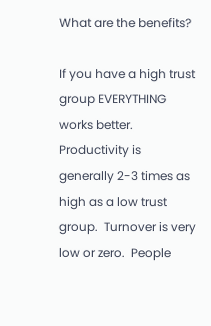What are the benefits?

If you have a high trust group EVERYTHING works better. Productivity is generally 2-3 times as high as a low trust group.  Turnover is very low or zero.  People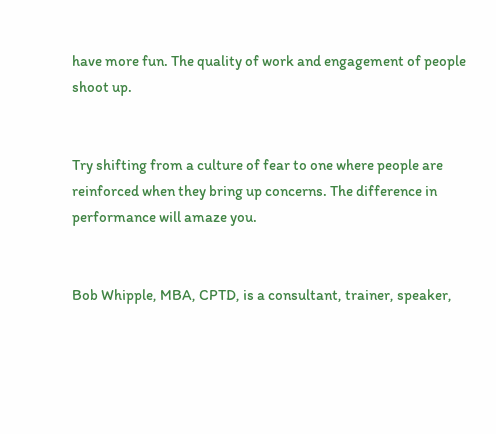have more fun. The quality of work and engagement of people shoot up.


Try shifting from a culture of fear to one where people are reinforced when they bring up concerns. The difference in performance will amaze you.


Bob Whipple, MBA, CPTD, is a consultant, trainer, speaker,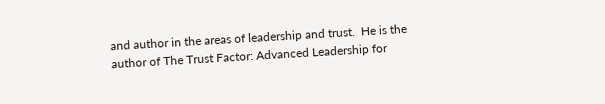and author in the areas of leadership and trust.  He is the author of The Trust Factor: Advanced Leadership for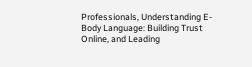Professionals, Understanding E-Body Language: Building Trust Online, and Leading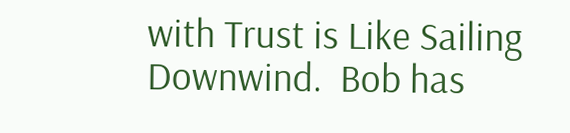with Trust is Like Sailing Downwind.  Bob has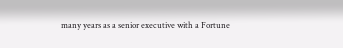many years as a senior executive with a Fortune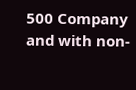500 Company and with non-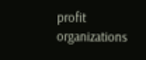profit organizations